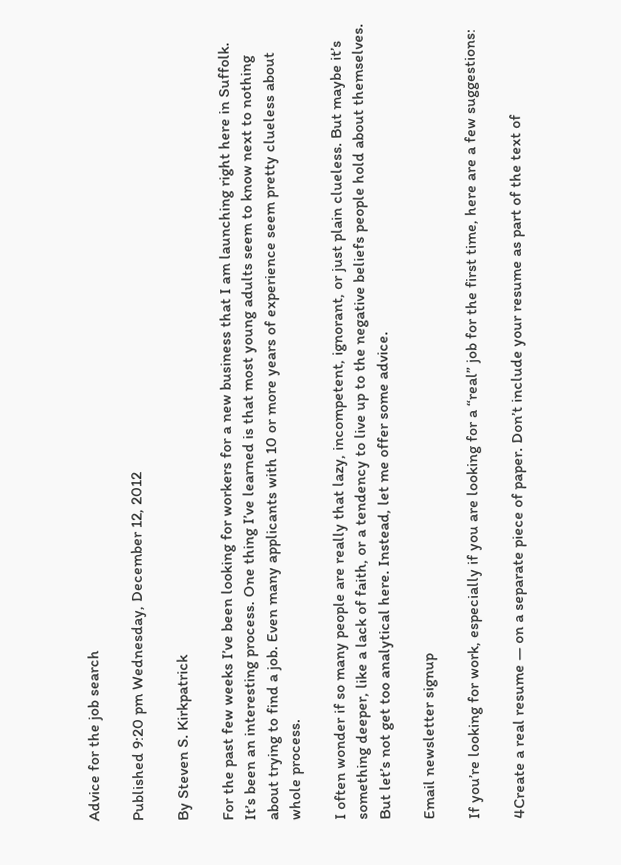Advice for the job search

Published 9:20 pm Wednesday, December 12, 2012

By Steven S. Kirkpatrick

For the past few weeks I’ve been looking for workers for a new business that I am launching right here in Suffolk. It’s been an interesting process. One thing I’ve learned is that most young adults seem to know next to nothing about trying to find a job. Even many applicants with 10 or more years of experience seem pretty clueless about whole process.

I often wonder if so many people are really that lazy, incompetent, ignorant, or just plain clueless. But maybe it’s something deeper, like a lack of faith, or a tendency to live up to the negative beliefs people hold about themselves. But let’s not get too analytical here. Instead, let me offer some advice.

Email newsletter signup

If you’re looking for work, especially if you are looking for a “real” job for the first time, here are a few suggestions:

4Create a real resume — on a separate piece of paper. Don’t include your resume as part of the text of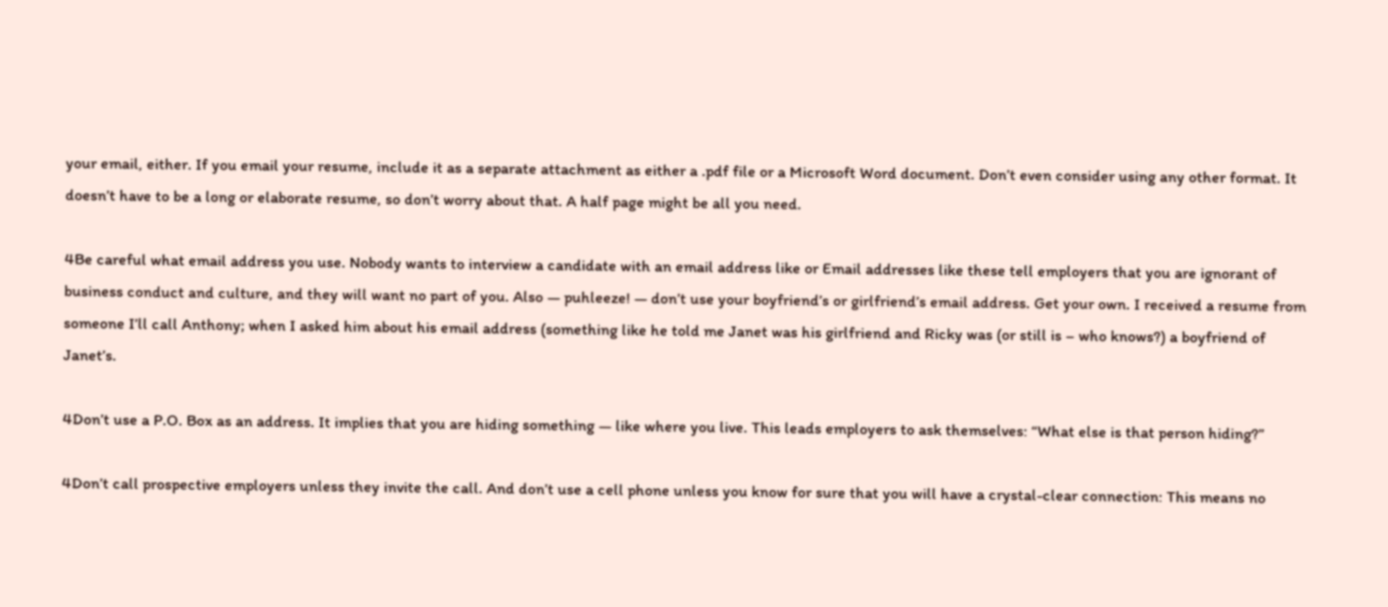your email, either. If you email your resume, include it as a separate attachment as either a .pdf file or a Microsoft Word document. Don’t even consider using any other format. It doesn’t have to be a long or elaborate resume, so don’t worry about that. A half page might be all you need.

4Be careful what email address you use. Nobody wants to interview a candidate with an email address like or Email addresses like these tell employers that you are ignorant of business conduct and culture, and they will want no part of you. Also — puhleeze! — don’t use your boyfriend’s or girlfriend’s email address. Get your own. I received a resume from someone I’ll call Anthony; when I asked him about his email address (something like he told me Janet was his girlfriend and Ricky was (or still is – who knows?) a boyfriend of Janet’s.

4Don’t use a P.O. Box as an address. It implies that you are hiding something — like where you live. This leads employers to ask themselves: “What else is that person hiding?”

4Don’t call prospective employers unless they invite the call. And don’t use a cell phone unless you know for sure that you will have a crystal-clear connection: This means no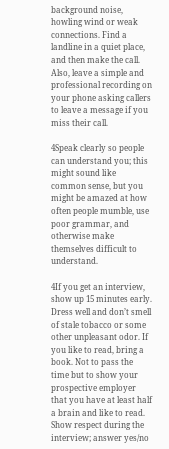background noise, howling wind or weak connections. Find a landline in a quiet place, and then make the call. Also, leave a simple and professional recording on your phone asking callers to leave a message if you miss their call.

4Speak clearly so people can understand you; this might sound like common sense, but you might be amazed at how often people mumble, use poor grammar, and otherwise make themselves difficult to understand.

4If you get an interview, show up 15 minutes early. Dress well and don’t smell of stale tobacco or some other unpleasant odor. If you like to read, bring a book. Not to pass the time but to show your prospective employer that you have at least half a brain and like to read. Show respect during the interview; answer yes/no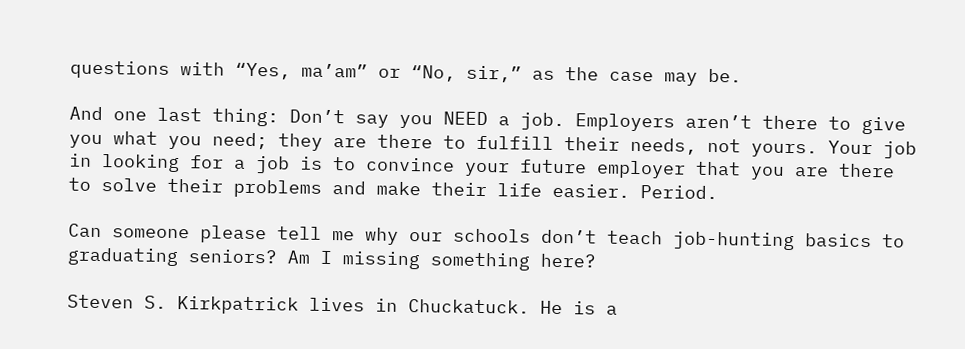questions with “Yes, ma’am” or “No, sir,” as the case may be.

And one last thing: Don’t say you NEED a job. Employers aren’t there to give you what you need; they are there to fulfill their needs, not yours. Your job in looking for a job is to convince your future employer that you are there to solve their problems and make their life easier. Period.

Can someone please tell me why our schools don’t teach job-hunting basics to graduating seniors? Am I missing something here?

Steven S. Kirkpatrick lives in Chuckatuck. He is a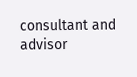consultant and advisor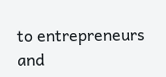to entrepreneurs and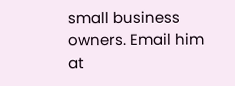small business owners. Email him at